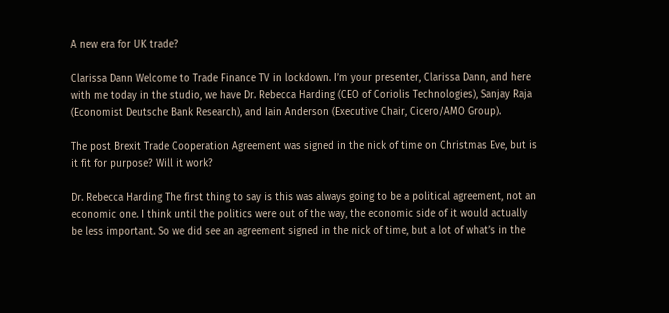A new era for UK trade?

Clarissa Dann Welcome to Trade Finance TV in lockdown. I’m your presenter, Clarissa Dann, and here with me today in the studio, we have Dr. Rebecca Harding (CEO of Coriolis Technologies), Sanjay Raja (Economist Deutsche Bank Research), and Iain Anderson (Executive Chair, Cicero/AMO Group).

The post Brexit Trade Cooperation Agreement was signed in the nick of time on Christmas Eve, but is it fit for purpose? Will it work?

Dr. Rebecca Harding The first thing to say is this was always going to be a political agreement, not an economic one. I think until the politics were out of the way, the economic side of it would actually be less important. So we did see an agreement signed in the nick of time, but a lot of what’s in the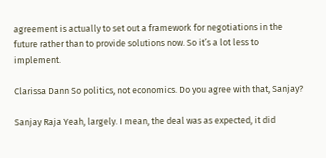agreement is actually to set out a framework for negotiations in the future rather than to provide solutions now. So it’s a lot less to implement.

Clarissa Dann So politics, not economics. Do you agree with that, Sanjay?

Sanjay Raja Yeah, largely. I mean, the deal was as expected, it did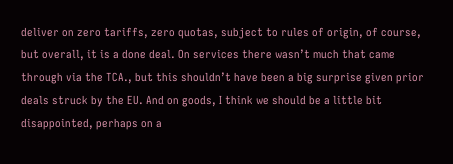deliver on zero tariffs, zero quotas, subject to rules of origin, of course, but overall, it is a done deal. On services there wasn’t much that came through via the TCA., but this shouldn’t have been a big surprise given prior deals struck by the EU. And on goods, I think we should be a little bit disappointed, perhaps on a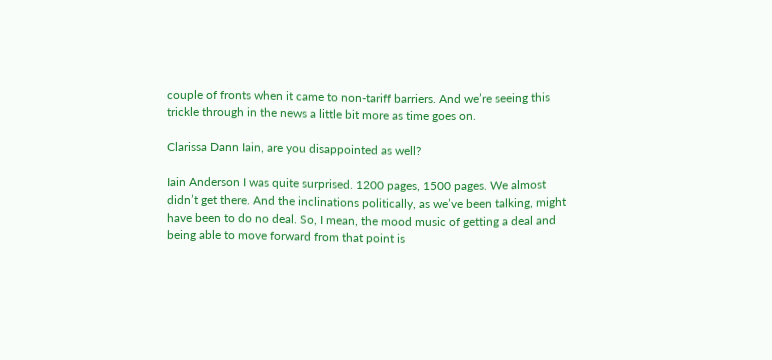couple of fronts when it came to non-tariff barriers. And we’re seeing this trickle through in the news a little bit more as time goes on.

Clarissa Dann Iain, are you disappointed as well?

Iain Anderson I was quite surprised. 1200 pages, 1500 pages. We almost didn’t get there. And the inclinations politically, as we’ve been talking, might have been to do no deal. So, I mean, the mood music of getting a deal and being able to move forward from that point is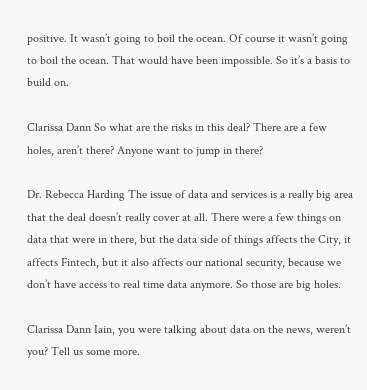positive. It wasn’t going to boil the ocean. Of course it wasn’t going to boil the ocean. That would have been impossible. So it’s a basis to build on.

Clarissa Dann So what are the risks in this deal? There are a few holes, aren’t there? Anyone want to jump in there?

Dr. Rebecca Harding The issue of data and services is a really big area that the deal doesn’t really cover at all. There were a few things on data that were in there, but the data side of things affects the City, it affects Fintech, but it also affects our national security, because we don’t have access to real time data anymore. So those are big holes.

Clarissa Dann Iain, you were talking about data on the news, weren’t you? Tell us some more.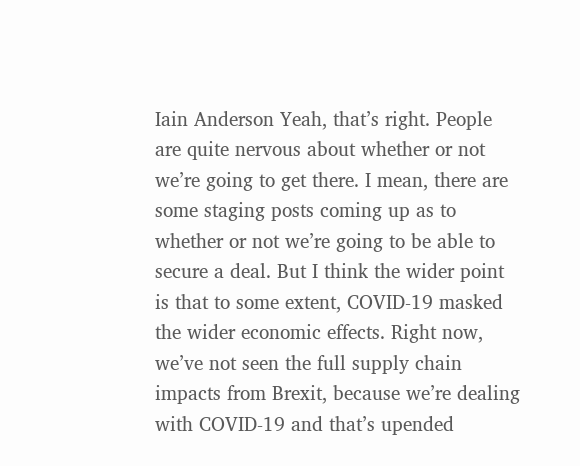Iain Anderson Yeah, that’s right. People are quite nervous about whether or not we’re going to get there. I mean, there are some staging posts coming up as to whether or not we’re going to be able to secure a deal. But I think the wider point is that to some extent, COVID-19 masked the wider economic effects. Right now, we’ve not seen the full supply chain impacts from Brexit, because we’re dealing with COVID-19 and that’s upended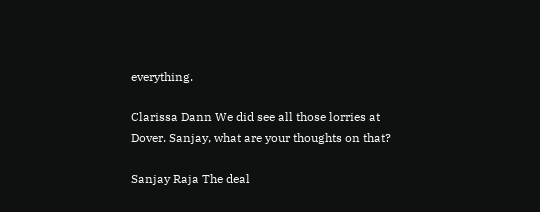everything.

Clarissa Dann We did see all those lorries at Dover. Sanjay, what are your thoughts on that?

Sanjay Raja The deal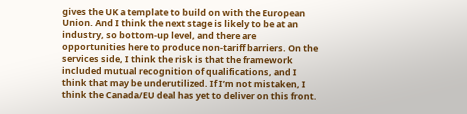gives the UK a template to build on with the European Union. And I think the next stage is likely to be at an industry, so bottom-up level, and there are opportunities here to produce non-tariff barriers. On the services side, I think the risk is that the framework included mutual recognition of qualifications, and I think that may be underutilized. If I’m not mistaken, I think the Canada/EU deal has yet to deliver on this front.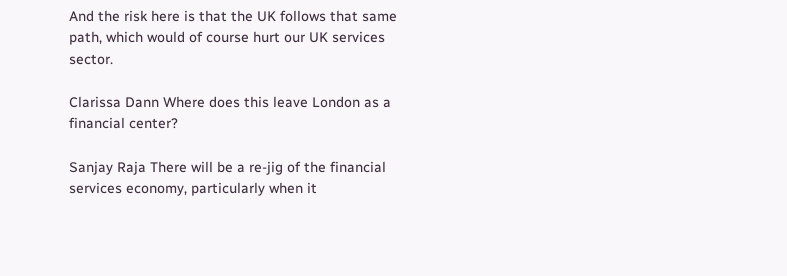And the risk here is that the UK follows that same path, which would of course hurt our UK services sector.

Clarissa Dann Where does this leave London as a financial center?

Sanjay Raja There will be a re-jig of the financial services economy, particularly when it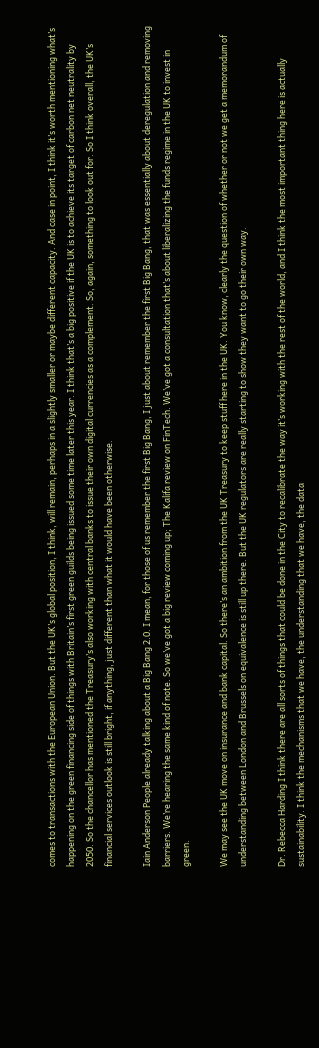comes to transactions with the European Union. But the UK’s global position, I think, will remain, perhaps in a slightly smaller or maybe different capacity. And case in point, I think it’s worth mentioning what’s happening on the green financing side of things with Britain’s first green guilds being issued some time later this year. I think that’s a big positive if the UK is to achieve its target of carbon net neutrality by 2050. So the chancellor has mentioned the Treasury’s also working with central banks to issue their own digital currencies as a complement. So, again, something to look out for. So I think overall, the UK’s financial services outlook is still bright, if anything, just different than what it would have been otherwise.

Iain Anderson People already talking about a Big Bang 2.0. I mean, for those of us remember the first Big Bang, I just about remember the first Big Bang, that was essentially about deregulation and removing barriers. We’re hearing the same kind of note. So we’ve got a big review coming up; The Kalifa review on FinTech. We’ve got a consultation that’s about liberalizing the funds regime in the UK to invest in green.

We may see the UK move on insurance and bank capital. So there’s an ambition from the UK Treasury to keep stuff here in the UK. You know, clearly the question of whether or not we get a memorandum of understanding between London and Brussels on equivalence is still up there. But the UK regulators are really starting to show they want to go their own way.

Dr. Rebecca Harding I think there are all sorts of things that could be done in the City to recalibrate the way it’s working with the rest of the world, and I think the most important thing here is actually sustainability. I think the mechanisms that we have, the understanding that we have, the data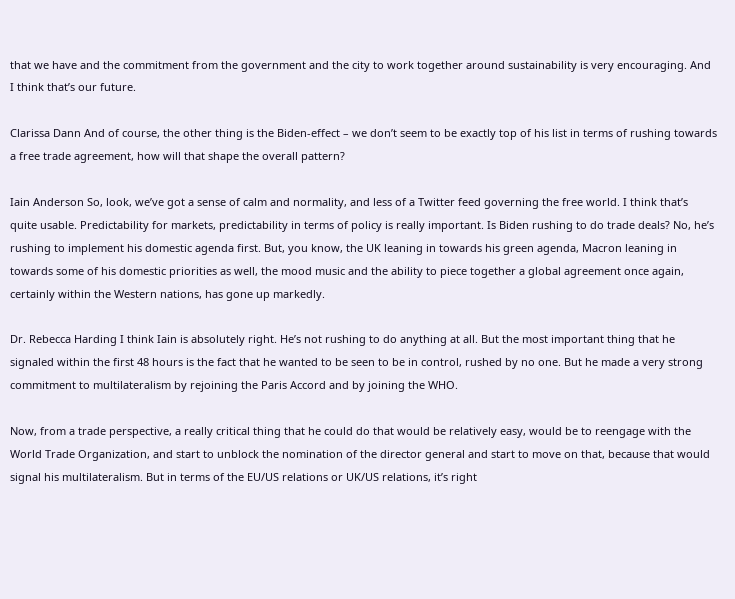that we have and the commitment from the government and the city to work together around sustainability is very encouraging. And I think that’s our future.

Clarissa Dann And of course, the other thing is the Biden-effect – we don’t seem to be exactly top of his list in terms of rushing towards a free trade agreement, how will that shape the overall pattern?

Iain Anderson So, look, we’ve got a sense of calm and normality, and less of a Twitter feed governing the free world. I think that’s quite usable. Predictability for markets, predictability in terms of policy is really important. Is Biden rushing to do trade deals? No, he’s rushing to implement his domestic agenda first. But, you know, the UK leaning in towards his green agenda, Macron leaning in towards some of his domestic priorities as well, the mood music and the ability to piece together a global agreement once again, certainly within the Western nations, has gone up markedly.

Dr. Rebecca Harding I think Iain is absolutely right. He’s not rushing to do anything at all. But the most important thing that he signaled within the first 48 hours is the fact that he wanted to be seen to be in control, rushed by no one. But he made a very strong commitment to multilateralism by rejoining the Paris Accord and by joining the WHO.

Now, from a trade perspective, a really critical thing that he could do that would be relatively easy, would be to reengage with the World Trade Organization, and start to unblock the nomination of the director general and start to move on that, because that would signal his multilateralism. But in terms of the EU/US relations or UK/US relations, it’s right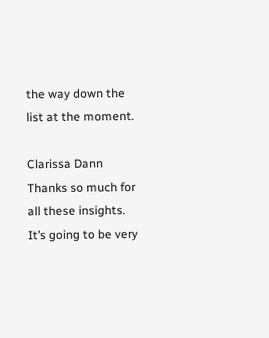the way down the list at the moment.

Clarissa Dann Thanks so much for all these insights. It’s going to be very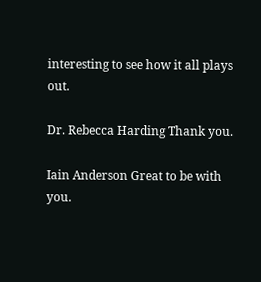interesting to see how it all plays out.

Dr. Rebecca Harding Thank you.

Iain Anderson Great to be with you.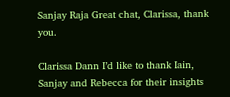Sanjay Raja Great chat, Clarissa, thank you.

Clarissa Dann I’d like to thank Iain, Sanjay and Rebecca for their insights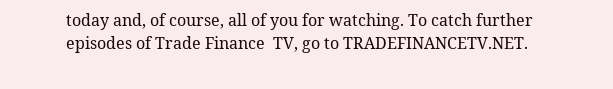today and, of course, all of you for watching. To catch further episodes of Trade Finance  TV, go to TRADEFINANCETV.NET.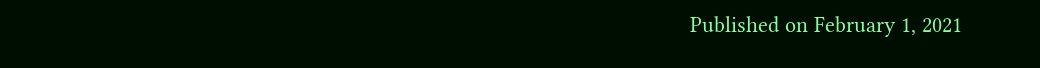Published on February 1, 2021